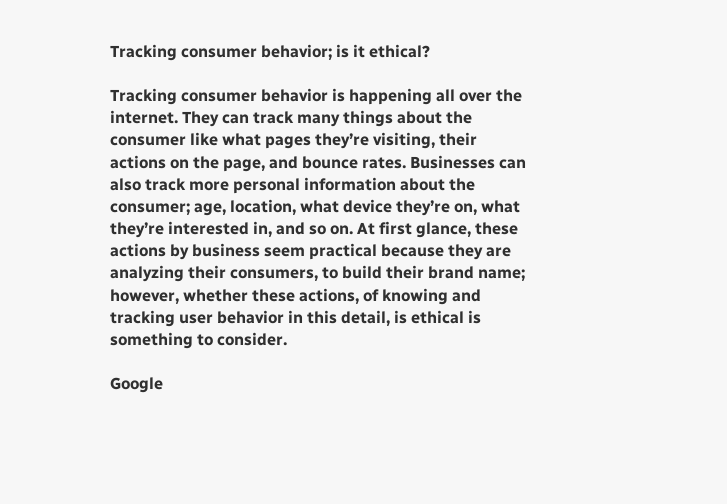Tracking consumer behavior; is it ethical?

Tracking consumer behavior is happening all over the internet. They can track many things about the consumer like what pages they’re visiting, their actions on the page, and bounce rates. Businesses can also track more personal information about the consumer; age, location, what device they’re on, what they’re interested in, and so on. At first glance, these actions by business seem practical because they are analyzing their consumers, to build their brand name; however, whether these actions, of knowing and tracking user behavior in this detail, is ethical is something to consider.

Google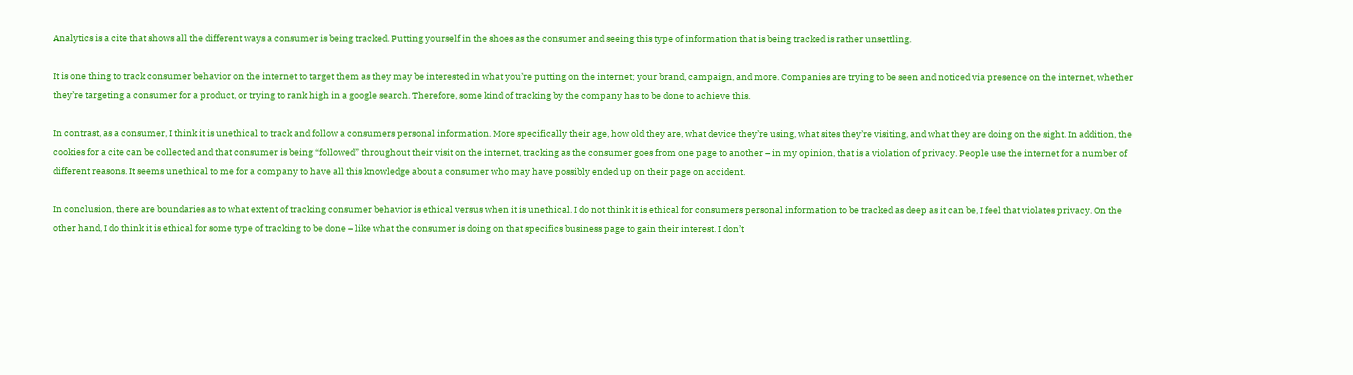Analytics is a cite that shows all the different ways a consumer is being tracked. Putting yourself in the shoes as the consumer and seeing this type of information that is being tracked is rather unsettling.

It is one thing to track consumer behavior on the internet to target them as they may be interested in what you’re putting on the internet; your brand, campaign, and more. Companies are trying to be seen and noticed via presence on the internet, whether they’re targeting a consumer for a product, or trying to rank high in a google search. Therefore, some kind of tracking by the company has to be done to achieve this.

In contrast, as a consumer, I think it is unethical to track and follow a consumers personal information. More specifically their age, how old they are, what device they’re using, what sites they’re visiting, and what they are doing on the sight. In addition, the cookies for a cite can be collected and that consumer is being “followed” throughout their visit on the internet, tracking as the consumer goes from one page to another – in my opinion, that is a violation of privacy. People use the internet for a number of different reasons. It seems unethical to me for a company to have all this knowledge about a consumer who may have possibly ended up on their page on accident.

In conclusion, there are boundaries as to what extent of tracking consumer behavior is ethical versus when it is unethical. I do not think it is ethical for consumers personal information to be tracked as deep as it can be, I feel that violates privacy. On the other hand, I do think it is ethical for some type of tracking to be done – like what the consumer is doing on that specifics business page to gain their interest. I don’t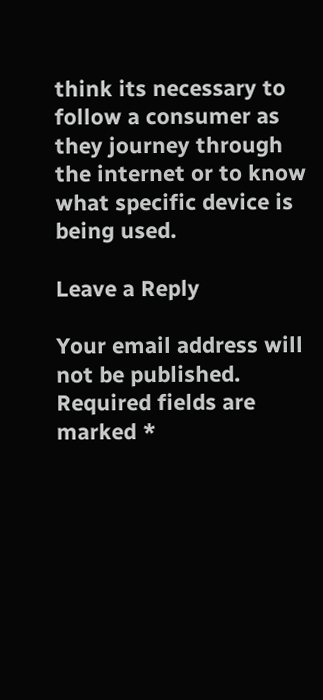think its necessary to follow a consumer as they journey through the internet or to know what specific device is being used.

Leave a Reply

Your email address will not be published. Required fields are marked *